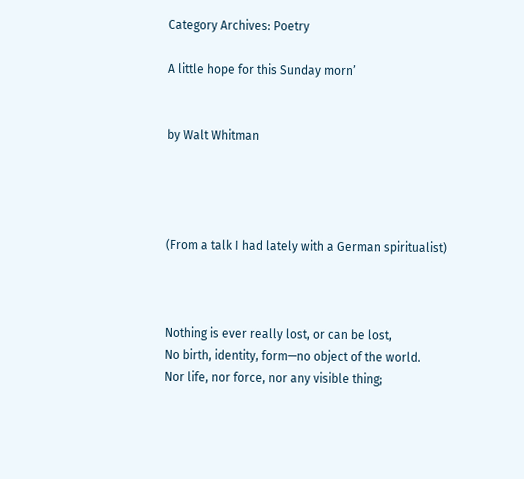Category Archives: Poetry

A little hope for this Sunday morn’


by Walt Whitman




(From a talk I had lately with a German spiritualist)



Nothing is ever really lost, or can be lost,
No birth, identity, form—no object of the world.
Nor life, nor force, nor any visible thing;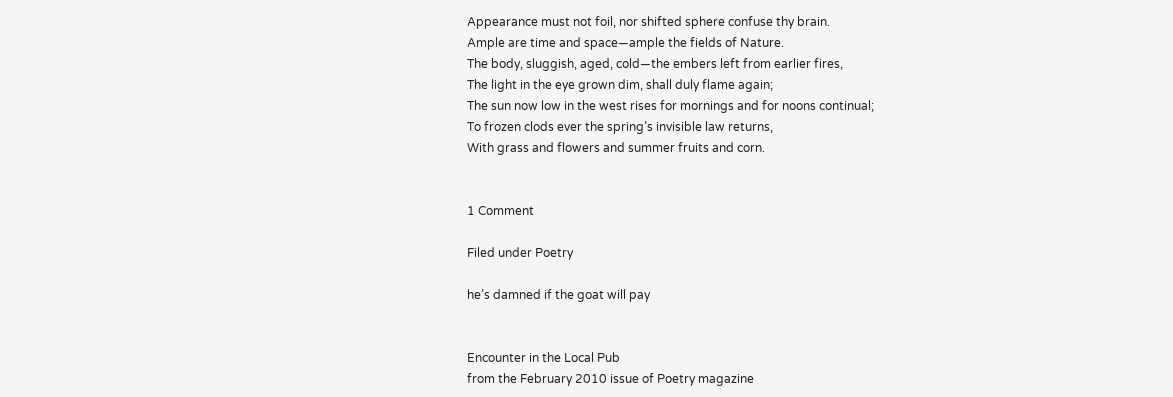Appearance must not foil, nor shifted sphere confuse thy brain.
Ample are time and space—ample the fields of Nature.
The body, sluggish, aged, cold—the embers left from earlier fires,
The light in the eye grown dim, shall duly flame again;
The sun now low in the west rises for mornings and for noons continual;
To frozen clods ever the spring’s invisible law returns,
With grass and flowers and summer fruits and corn.


1 Comment

Filed under Poetry

he’s damned if the goat will pay


Encounter in the Local Pub
from the February 2010 issue of Poetry magazine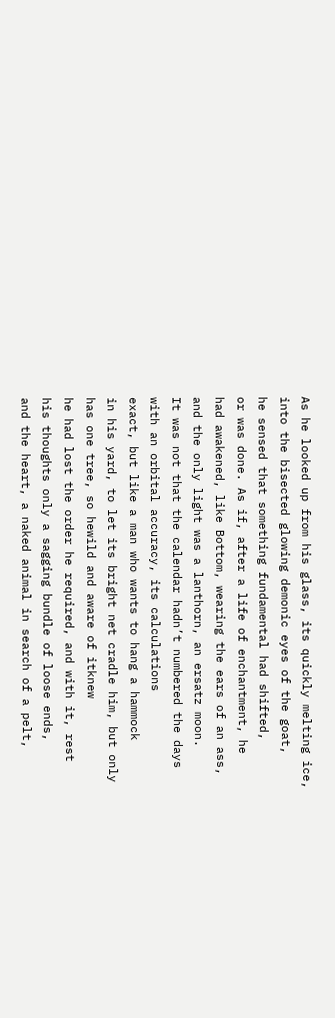As he looked up from his glass, its quickly melting ice,
into the bisected glowing demonic eyes of the goat,
he sensed that something fundamental had shifted,
or was done. As if, after a life of enchantment, he
had awakened, like Bottom, wearing the ears of an ass,
and the only light was a lanthorn, an ersatz moon.
It was not that the calendar hadn’t numbered the days
with an orbital accuracy, its calculations
exact, but like a man who wants to hang a hammock
in his yard, to let its bright net cradle him, but only
has one tree, so hewild and aware of itknew
he had lost the order he required, and with it, rest
his thoughts only a sagging bundle of loose ends,
and the heart, a naked animal in search of a pelt,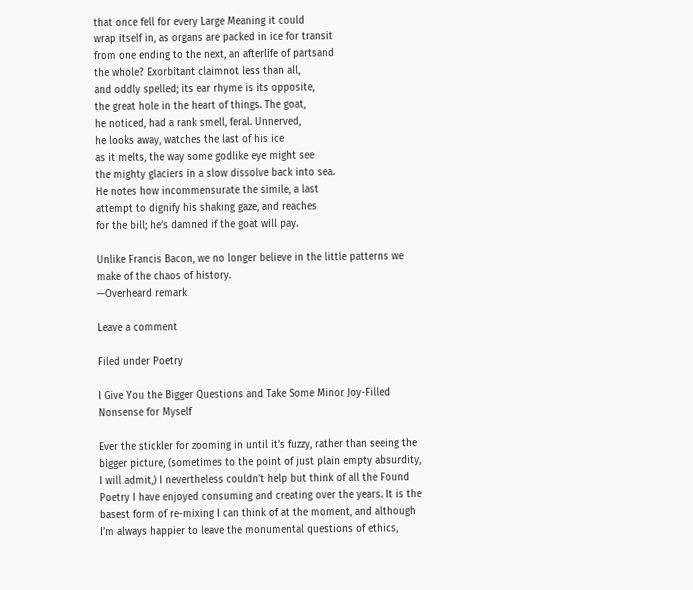that once fell for every Large Meaning it could
wrap itself in, as organs are packed in ice for transit
from one ending to the next, an afterlife of partsand
the whole? Exorbitant claimnot less than all,
and oddly spelled; its ear rhyme is its opposite,
the great hole in the heart of things. The goat,
he noticed, had a rank smell, feral. Unnerved,
he looks away, watches the last of his ice
as it melts, the way some godlike eye might see
the mighty glaciers in a slow dissolve back into sea.
He notes how incommensurate the simile, a last
attempt to dignify his shaking gaze, and reaches
for the bill; he’s damned if the goat will pay.

Unlike Francis Bacon, we no longer believe in the little patterns we make of the chaos of history.
—Overheard remark

Leave a comment

Filed under Poetry

I Give You the Bigger Questions and Take Some Minor Joy-Filled Nonsense for Myself

Ever the stickler for zooming in until it’s fuzzy, rather than seeing the bigger picture, (sometimes to the point of just plain empty absurdity, I will admit,) I nevertheless couldn’t help but think of all the Found Poetry I have enjoyed consuming and creating over the years. It is the basest form of re-mixing I can think of at the moment, and although I’m always happier to leave the monumental questions of ethics,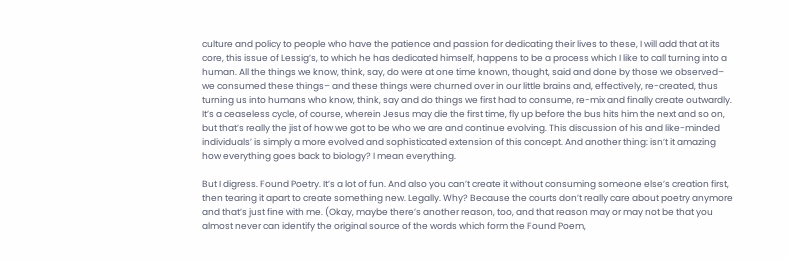culture and policy to people who have the patience and passion for dedicating their lives to these, I will add that at its core, this issue of Lessig’s, to which he has dedicated himself, happens to be a process which I like to call turning into a human. All the things we know, think, say, do were at one time known, thought, said and done by those we observed– we consumed these things– and these things were churned over in our little brains and, effectively, re-created, thus turning us into humans who know, think, say and do things we first had to consume, re-mix and finally create outwardly. It’s a ceaseless cycle, of course, wherein Jesus may die the first time, fly up before the bus hits him the next and so on, but that’s really the jist of how we got to be who we are and continue evolving. This discussion of his and like-minded individuals’ is simply a more evolved and sophisticated extension of this concept. And another thing: isn’t it amazing how everything goes back to biology? I mean everything.

But I digress. Found Poetry. It’s a lot of fun. And also you can’t create it without consuming someone else’s creation first, then tearing it apart to create something new. Legally. Why? Because the courts don’t really care about poetry anymore and that’s just fine with me. (Okay, maybe there’s another reason, too, and that reason may or may not be that you almost never can identify the original source of the words which form the Found Poem,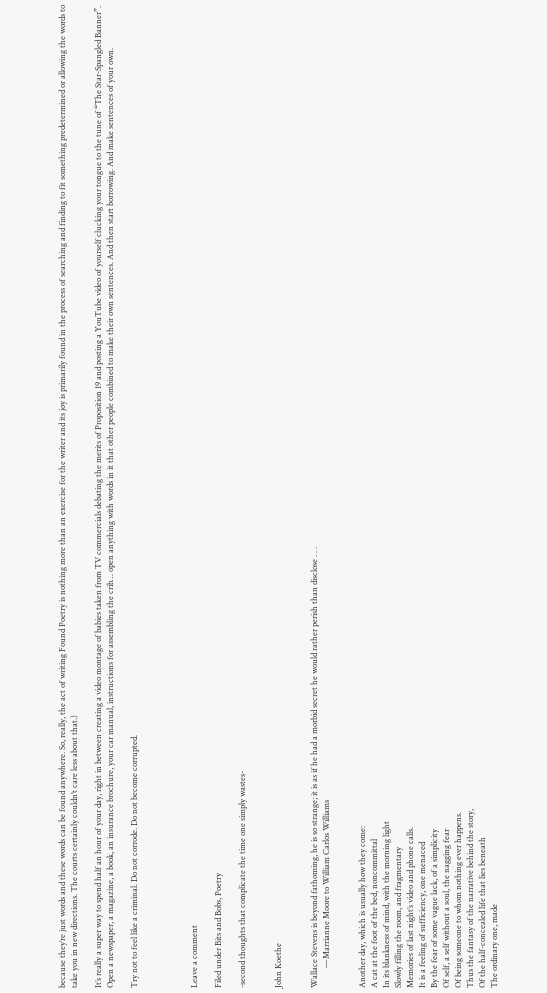because they’re just words and these words can be found anywhere. So, really, the act of writing Found Poetry is nothing more than an exercise for the writer and its joy is primarily found in the process of searching and finding to fit something predetermined or allowing the words to take you in new directions. The courts certainly couldn’t care less about that.)

It’s really a super way to spend half an hour of your day, right in between creating a video montage of babies taken from TV commercials debating the merits of Proposition 19 and posting a YouTube video of yourself clucking your tongue to the tune of “The Star-Spangled Banner”. Open a newspaper, a magazine, a book, an insurance brochure, your car manual, instructions for assembling the crib… open anything with words in it that other people combined to make their own sentences. And then start borrowing. And make sentences of your own.

Try not to feel like a criminal. Do not corrode. Do not become corrupted.




Leave a comment

Filed under Bits and Bobs, Poetry

-second thoughts that complicate the time one simply wastes-


John Koethe


Wallace Stevens is beyond fathoming, he is so strange; it is as if he had a morbid secret he would rather perish than disclose . . .
          —Marrianne Moore to William Carlos Williams


Another day, which is usually how they come:
A cat at the foot of the bed, noncommittal
In its blankness of mind, with the morning light
Slowly filling the room, and fragmentary
Memories of last night’s video and phone calls.
It is a feeling of sufficiency, one menaced
By the fear of some vague lack, of a simplicity
Of self, a self without a soul, the nagging fear
Of being someone to whom nothing ever happens.
Thus the fantasy of the narrative behind the story,
Of the half-concealed life that lies beneath
The ordinary one, made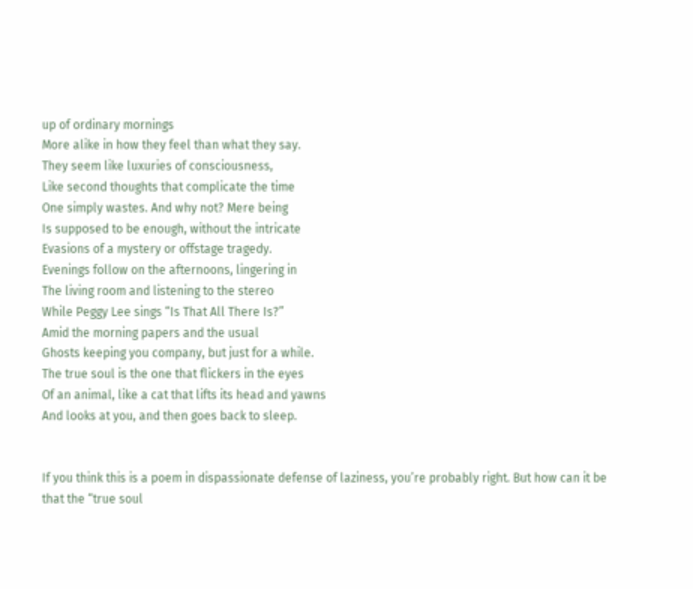up of ordinary mornings
More alike in how they feel than what they say.
They seem like luxuries of consciousness,
Like second thoughts that complicate the time
One simply wastes. And why not? Mere being
Is supposed to be enough, without the intricate
Evasions of a mystery or offstage tragedy.
Evenings follow on the afternoons, lingering in
The living room and listening to the stereo
While Peggy Lee sings “Is That All There Is?”
Amid the morning papers and the usual
Ghosts keeping you company, but just for a while.
The true soul is the one that flickers in the eyes
Of an animal, like a cat that lifts its head and yawns
And looks at you, and then goes back to sleep.


If you think this is a poem in dispassionate defense of laziness, you’re probably right. But how can it be that the “true soul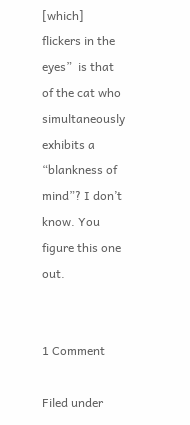[which] flickers in the eyes”  is that of the cat who simultaneously exhibits a “blankness of mind”? I don’t know. You figure this one out.


1 Comment

Filed under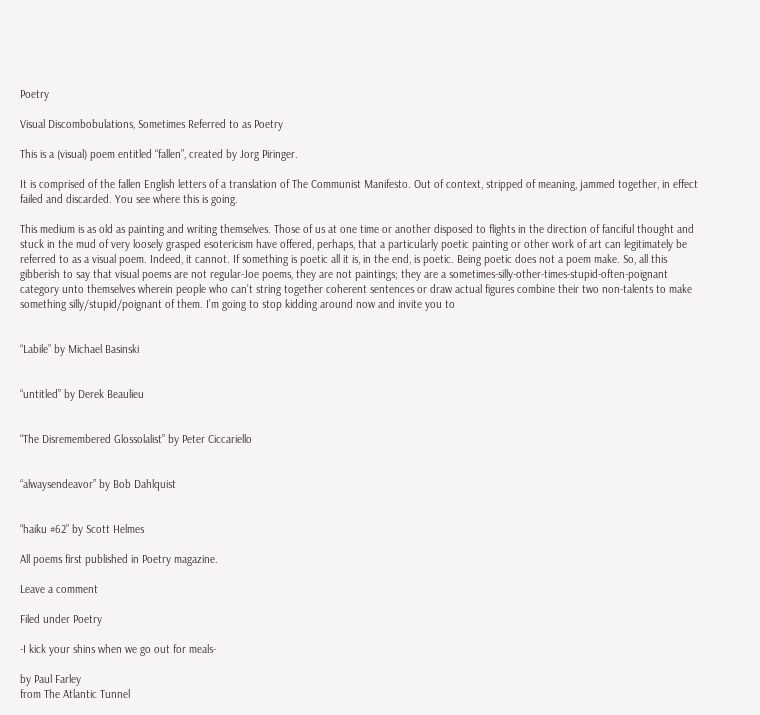Poetry

Visual Discombobulations, Sometimes Referred to as Poetry

This is a (visual) poem entitled “fallen”, created by Jorg Piringer.

It is comprised of the fallen English letters of a translation of The Communist Manifesto. Out of context, stripped of meaning, jammed together, in effect failed and discarded. You see where this is going.

This medium is as old as painting and writing themselves. Those of us at one time or another disposed to flights in the direction of fanciful thought and stuck in the mud of very loosely grasped esotericism have offered, perhaps, that a particularly poetic painting or other work of art can legitimately be referred to as a visual poem. Indeed, it cannot. If something is poetic all it is, in the end, is poetic. Being poetic does not a poem make. So, all this gibberish to say that visual poems are not regular-Joe poems, they are not paintings; they are a sometimes-silly-other-times-stupid-often-poignant category unto themselves wherein people who can’t string together coherent sentences or draw actual figures combine their two non-talents to make something silly/stupid/poignant of them. I’m going to stop kidding around now and invite you to


“Labile” by Michael Basinski


“untitled” by Derek Beaulieu


“The Disremembered Glossolalist” by Peter Ciccariello


“alwaysendeavor” by Bob Dahlquist


“haiku #62” by Scott Helmes

All poems first published in Poetry magazine.

Leave a comment

Filed under Poetry

-I kick your shins when we go out for meals-

by Paul Farley
from The Atlantic Tunnel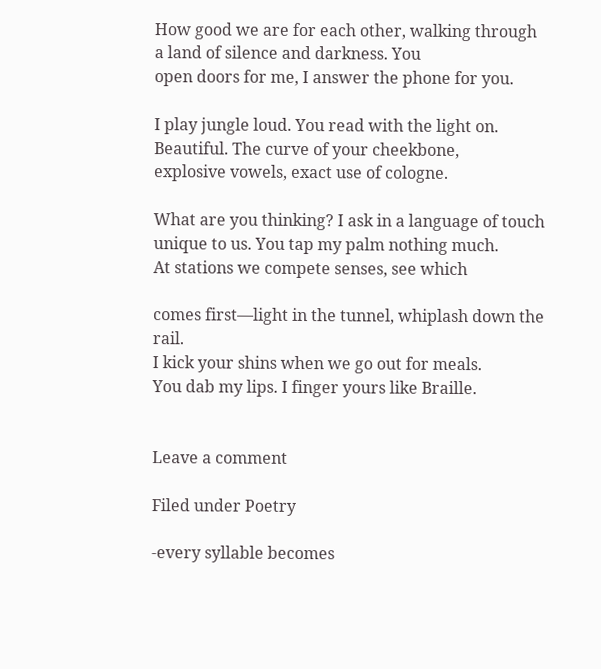How good we are for each other, walking through
a land of silence and darkness. You
open doors for me, I answer the phone for you.

I play jungle loud. You read with the light on.
Beautiful. The curve of your cheekbone,
explosive vowels, exact use of cologne.

What are you thinking? I ask in a language of touch
unique to us. You tap my palm nothing much.
At stations we compete senses, see which

comes first—light in the tunnel, whiplash down the rail.
I kick your shins when we go out for meals.
You dab my lips. I finger yours like Braille.


Leave a comment

Filed under Poetry

-every syllable becomes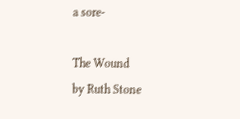a sore-

The Wound
by Ruth Stone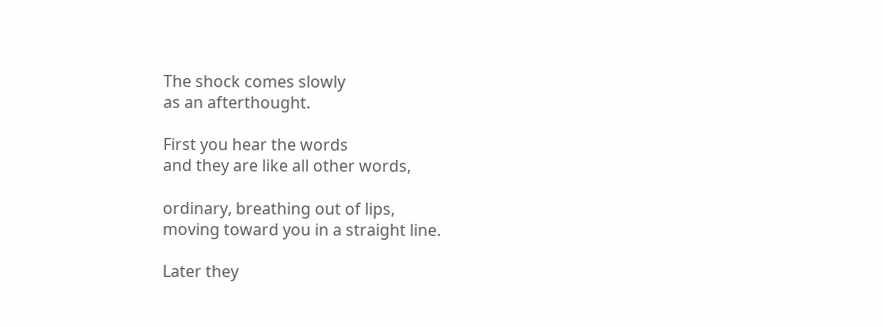The shock comes slowly
as an afterthought.

First you hear the words
and they are like all other words,

ordinary, breathing out of lips,
moving toward you in a straight line.

Later they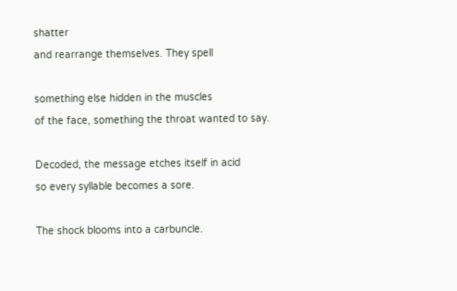shatter
and rearrange themselves. They spell

something else hidden in the muscles
of the face, something the throat wanted to say.

Decoded, the message etches itself in acid
so every syllable becomes a sore.

The shock blooms into a carbuncle.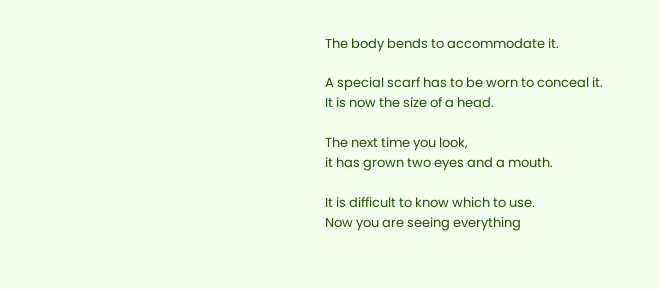The body bends to accommodate it.

A special scarf has to be worn to conceal it.
It is now the size of a head.

The next time you look,
it has grown two eyes and a mouth.

It is difficult to know which to use.
Now you are seeing everything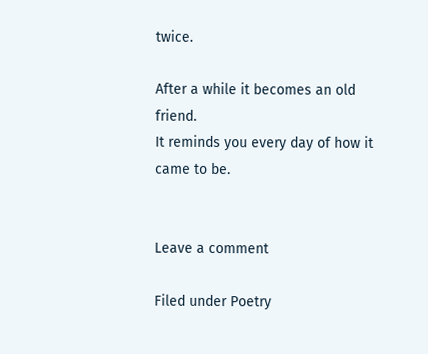twice.

After a while it becomes an old friend.
It reminds you every day of how it came to be.


Leave a comment

Filed under Poetry